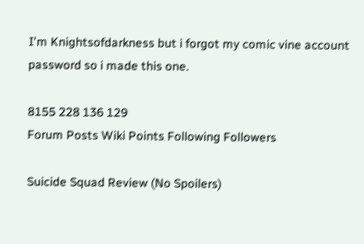I'm Knightsofdarkness but i forgot my comic vine account password so i made this one.

8155 228 136 129
Forum Posts Wiki Points Following Followers

Suicide Squad Review (No Spoilers)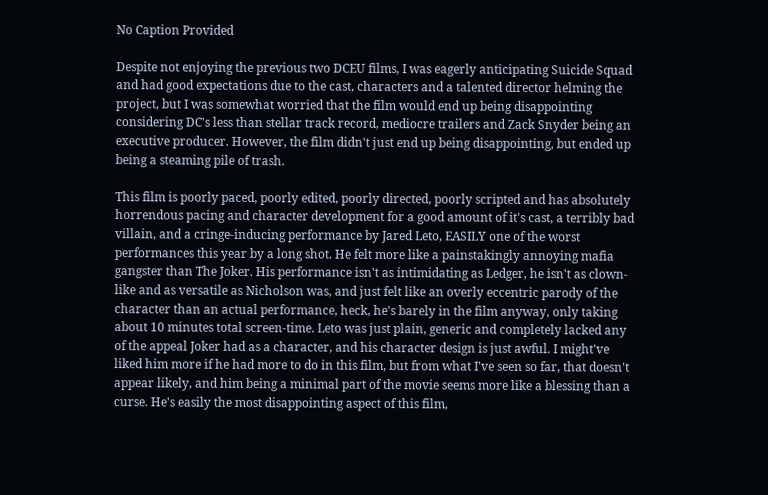No Caption Provided

Despite not enjoying the previous two DCEU films, I was eagerly anticipating Suicide Squad and had good expectations due to the cast, characters and a talented director helming the project, but I was somewhat worried that the film would end up being disappointing considering DC's less than stellar track record, mediocre trailers and Zack Snyder being an executive producer. However, the film didn't just end up being disappointing, but ended up being a steaming pile of trash.

This film is poorly paced, poorly edited, poorly directed, poorly scripted and has absolutely horrendous pacing and character development for a good amount of it's cast, a terribly bad villain, and a cringe-inducing performance by Jared Leto, EASILY one of the worst performances this year by a long shot. He felt more like a painstakingly annoying mafia gangster than The Joker. His performance isn't as intimidating as Ledger, he isn't as clown-like and as versatile as Nicholson was, and just felt like an overly eccentric parody of the character than an actual performance, heck, he's barely in the film anyway, only taking about 10 minutes total screen-time. Leto was just plain, generic and completely lacked any of the appeal Joker had as a character, and his character design is just awful. I might've liked him more if he had more to do in this film, but from what I've seen so far, that doesn't appear likely, and him being a minimal part of the movie seems more like a blessing than a curse. He's easily the most disappointing aspect of this film,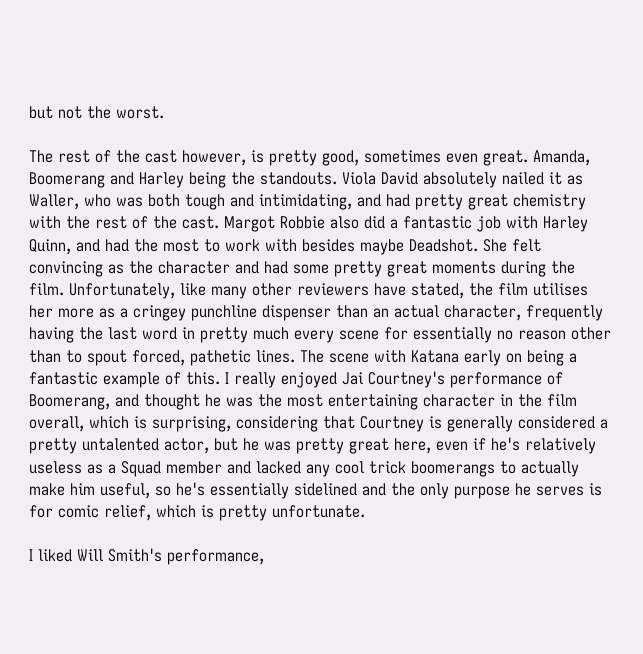but not the worst.

The rest of the cast however, is pretty good, sometimes even great. Amanda, Boomerang and Harley being the standouts. Viola David absolutely nailed it as Waller, who was both tough and intimidating, and had pretty great chemistry with the rest of the cast. Margot Robbie also did a fantastic job with Harley Quinn, and had the most to work with besides maybe Deadshot. She felt convincing as the character and had some pretty great moments during the film. Unfortunately, like many other reviewers have stated, the film utilises her more as a cringey punchline dispenser than an actual character, frequently having the last word in pretty much every scene for essentially no reason other than to spout forced, pathetic lines. The scene with Katana early on being a fantastic example of this. I really enjoyed Jai Courtney's performance of Boomerang, and thought he was the most entertaining character in the film overall, which is surprising, considering that Courtney is generally considered a pretty untalented actor, but he was pretty great here, even if he's relatively useless as a Squad member and lacked any cool trick boomerangs to actually make him useful, so he's essentially sidelined and the only purpose he serves is for comic relief, which is pretty unfortunate.

I liked Will Smith's performance,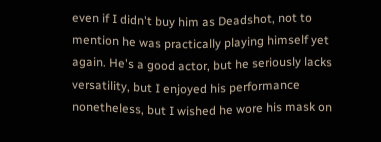even if I didn't buy him as Deadshot, not to mention he was practically playing himself yet again. He's a good actor, but he seriously lacks versatility, but I enjoyed his performance nonetheless, but I wished he wore his mask on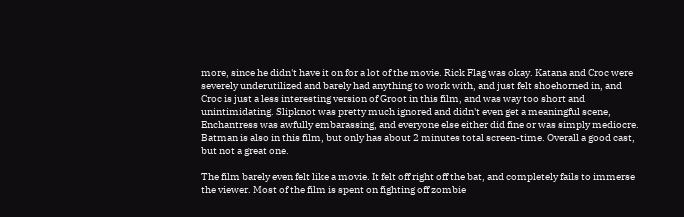more, since he didn't have it on for a lot of the movie. Rick Flag was okay. Katana and Croc were severely underutilized and barely had anything to work with, and just felt shoehorned in, and Croc is just a less interesting version of Groot in this film, and was way too short and unintimidating. Slipknot was pretty much ignored and didn't even get a meaningful scene, Enchantress was awfully embarassing, and everyone else either did fine or was simply mediocre. Batman is also in this film, but only has about 2 minutes total screen-time. Overall a good cast, but not a great one.

The film barely even felt like a movie. It felt off right off the bat, and completely fails to immerse the viewer. Most of the film is spent on fighting off zombie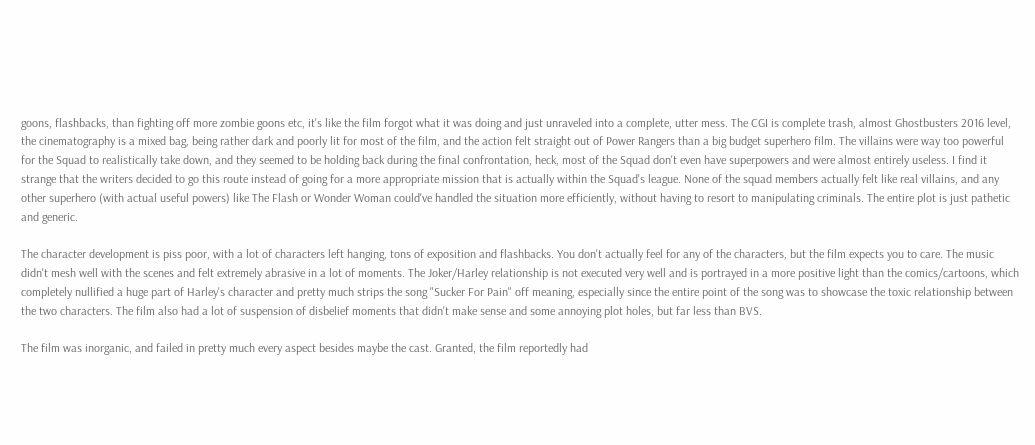goons, flashbacks, than fighting off more zombie goons etc, it's like the film forgot what it was doing and just unraveled into a complete, utter mess. The CGI is complete trash, almost Ghostbusters 2016 level, the cinematography is a mixed bag, being rather dark and poorly lit for most of the film, and the action felt straight out of Power Rangers than a big budget superhero film. The villains were way too powerful for the Squad to realistically take down, and they seemed to be holding back during the final confrontation, heck, most of the Squad don't even have superpowers and were almost entirely useless. I find it strange that the writers decided to go this route instead of going for a more appropriate mission that is actually within the Squad's league. None of the squad members actually felt like real villains, and any other superhero (with actual useful powers) like The Flash or Wonder Woman could've handled the situation more efficiently, without having to resort to manipulating criminals. The entire plot is just pathetic and generic.

The character development is piss poor, with a lot of characters left hanging, tons of exposition and flashbacks. You don't actually feel for any of the characters, but the film expects you to care. The music didn't mesh well with the scenes and felt extremely abrasive in a lot of moments. The Joker/Harley relationship is not executed very well and is portrayed in a more positive light than the comics/cartoons, which completely nullified a huge part of Harley's character and pretty much strips the song "Sucker For Pain" off meaning, especially since the entire point of the song was to showcase the toxic relationship between the two characters. The film also had a lot of suspension of disbelief moments that didn't make sense and some annoying plot holes, but far less than BVS.

The film was inorganic, and failed in pretty much every aspect besides maybe the cast. Granted, the film reportedly had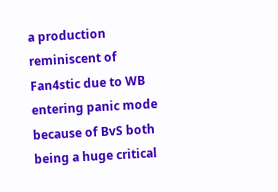a production reminiscent of Fan4stic due to WB entering panic mode because of BvS both being a huge critical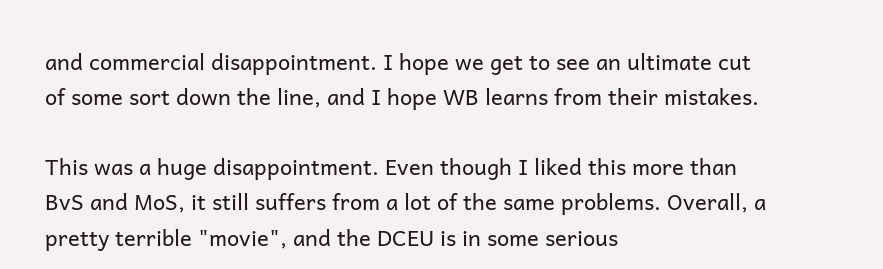and commercial disappointment. I hope we get to see an ultimate cut of some sort down the line, and I hope WB learns from their mistakes.

This was a huge disappointment. Even though I liked this more than BvS and MoS, it still suffers from a lot of the same problems. Overall, a pretty terrible "movie", and the DCEU is in some serious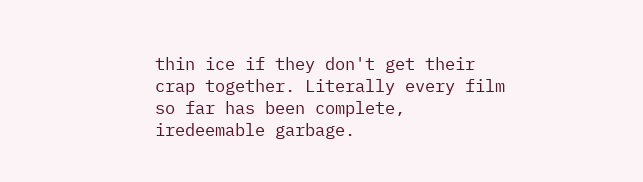thin ice if they don't get their crap together. Literally every film so far has been complete, iredeemable garbage.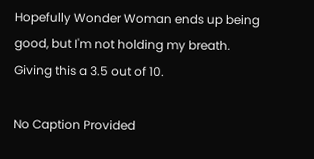Hopefully Wonder Woman ends up being good, but I'm not holding my breath. Giving this a 3.5 out of 10.

No Caption Provided